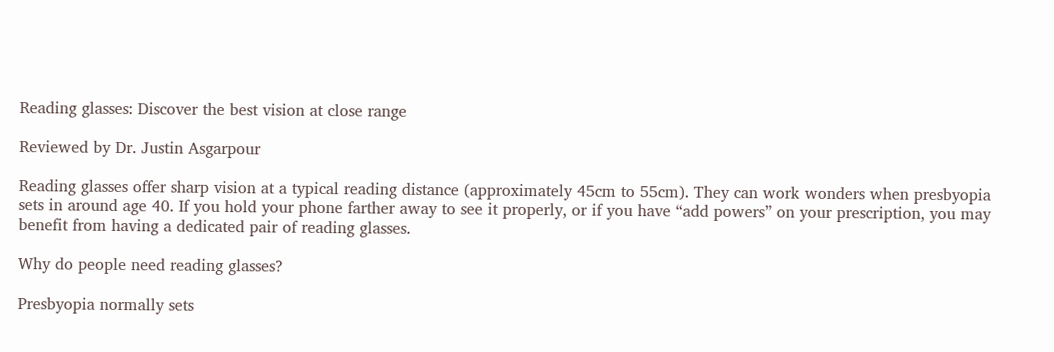Reading glasses: Discover the best vision at close range

Reviewed by Dr. Justin Asgarpour

Reading glasses offer sharp vision at a typical reading distance (approximately 45cm to 55cm). They can work wonders when presbyopia sets in around age 40. If you hold your phone farther away to see it properly, or if you have “add powers” on your prescription, you may benefit from having a dedicated pair of reading glasses.

Why do people need reading glasses?

Presbyopia normally sets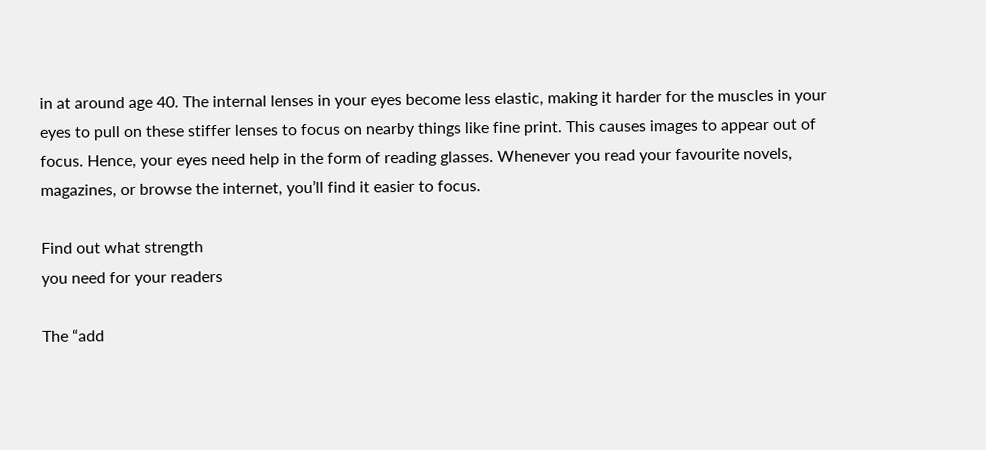in at around age 40. The internal lenses in your eyes become less elastic, making it harder for the muscles in your eyes to pull on these stiffer lenses to focus on nearby things like fine print. This causes images to appear out of focus. Hence, your eyes need help in the form of reading glasses. Whenever you read your favourite novels, magazines, or browse the internet, you’ll find it easier to focus.

Find out what strength
you need for your readers

The “add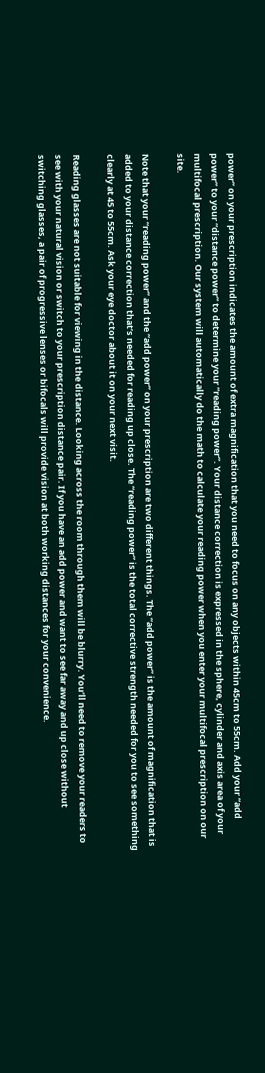power” on your prescription indicates the amount of extra magnification that you need to focus on any objects within 45cm to 55cm. Add your “add power” to your “distance power” to determine your “reading power”. Your distance correction is expressed in the sphere, cylinder and axis area of your multifocal prescription. Our system will automatically do the math to calculate your reading power when you enter your multifocal prescription on our site.

Note that your “reading power” and the “add power” on your prescription are two different things. The “add power” is the amount of magnification that is added to your distance correction that’s needed for reading up close. The “reading power” is the total corrective strength needed for you to see something clearly at 45 to 55cm. Ask your eye doctor about it on your next visit.

Reading glasses are not suitable for viewing in the distance. Looking across the room through them will be blurry. You’ll need to remove your readers to see with your natural vision or switch to your prescription distance pair. If you have an add power and want to see far away and up close without switching glasses, a pair of progressive lenses or bifocals will provide vision at both working distances for your convenience.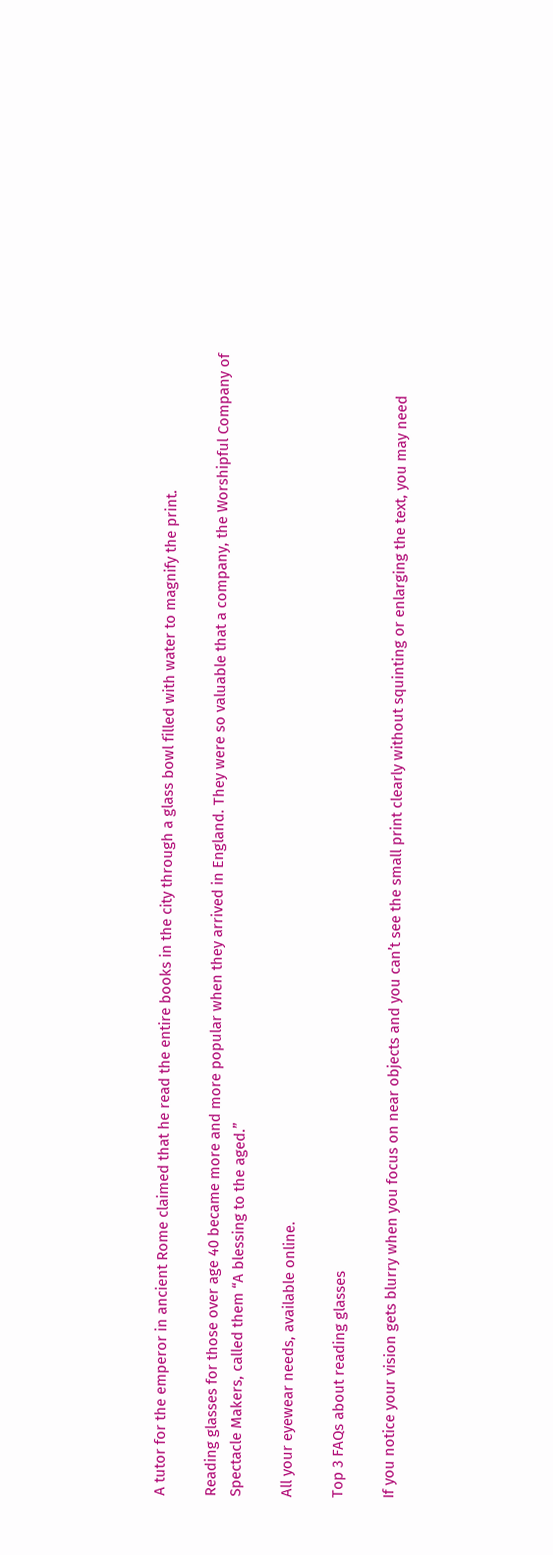A tutor for the emperor in ancient Rome claimed that he read the entire books in the city through a glass bowl filled with water to magnify the print.

Reading glasses for those over age 40 became more and more popular when they arrived in England. They were so valuable that a company, the Worshipful Company of Spectacle Makers, called them “A blessing to the aged.”

All your eyewear needs, available online.

Top 3 FAQs about reading glasses

If you notice your vision gets blurry when you focus on near objects and you can’t see the small print clearly without squinting or enlarging the text, you may need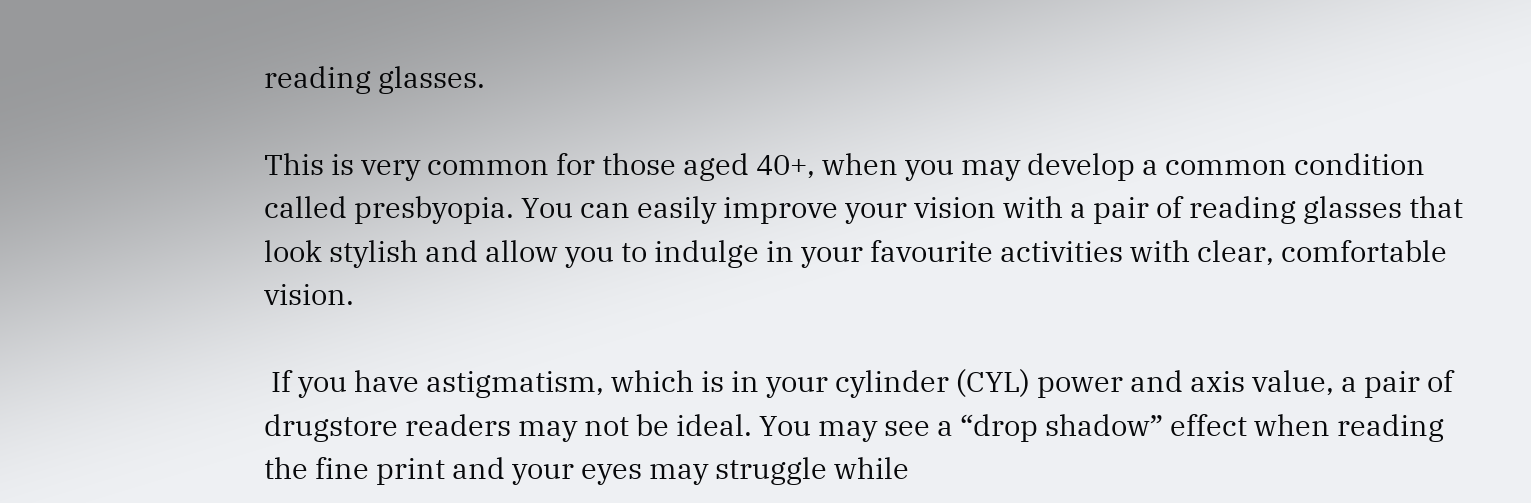reading glasses.

This is very common for those aged 40+, when you may develop a common condition called presbyopia. You can easily improve your vision with a pair of reading glasses that look stylish and allow you to indulge in your favourite activities with clear, comfortable vision.

 If you have astigmatism, which is in your cylinder (CYL) power and axis value, a pair of drugstore readers may not be ideal. You may see a “drop shadow” effect when reading the fine print and your eyes may struggle while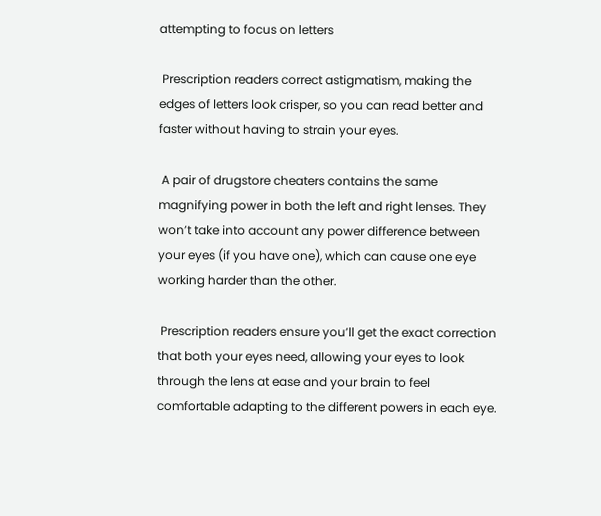attempting to focus on letters

 Prescription readers correct astigmatism, making the edges of letters look crisper, so you can read better and faster without having to strain your eyes.

 A pair of drugstore cheaters contains the same magnifying power in both the left and right lenses. They won’t take into account any power difference between your eyes (if you have one), which can cause one eye working harder than the other.

 Prescription readers ensure you’ll get the exact correction that both your eyes need, allowing your eyes to look through the lens at ease and your brain to feel comfortable adapting to the different powers in each eye.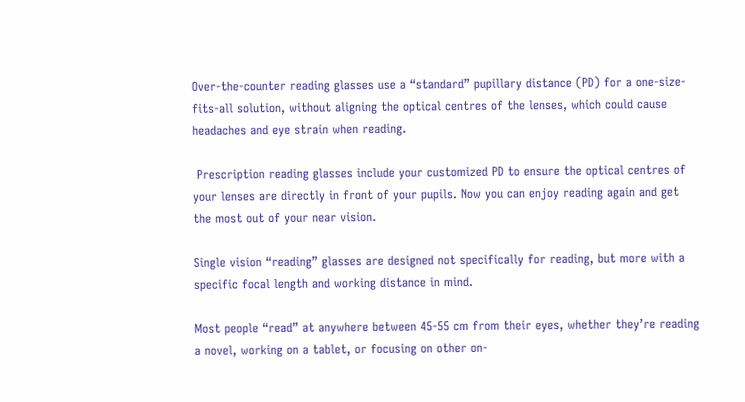Over-the-counter reading glasses use a “standard” pupillary distance (PD) for a one-size-fits-all solution, without aligning the optical centres of the lenses, which could cause headaches and eye strain when reading.

 Prescription reading glasses include your customized PD to ensure the optical centres of your lenses are directly in front of your pupils. Now you can enjoy reading again and get the most out of your near vision.

Single vision “reading” glasses are designed not specifically for reading, but more with a specific focal length and working distance in mind.

Most people “read” at anywhere between 45-55 cm from their eyes, whether they’re reading a novel, working on a tablet, or focusing on other on-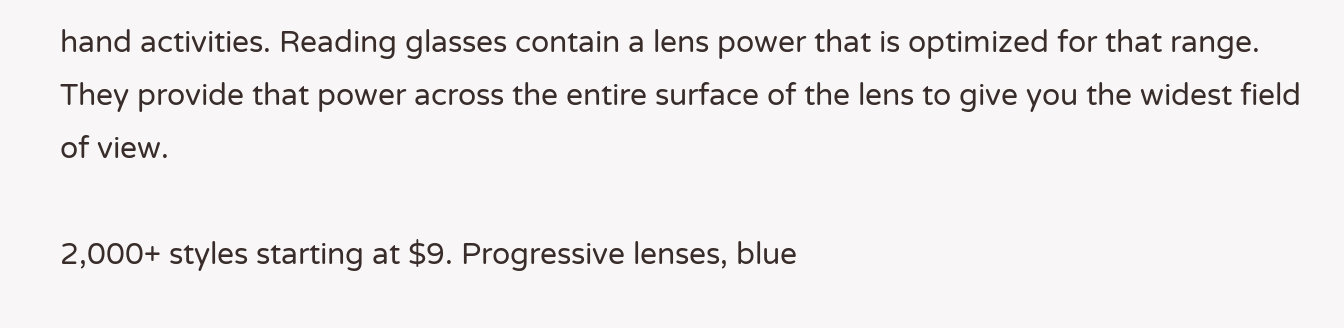hand activities. Reading glasses contain a lens power that is optimized for that range. They provide that power across the entire surface of the lens to give you the widest field of view.

2,000+ styles starting at $9. Progressive lenses, blue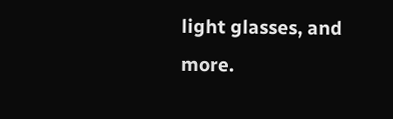light glasses, and more.